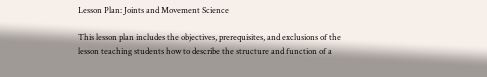Lesson Plan: Joints and Movement Science

This lesson plan includes the objectives, prerequisites, and exclusions of the lesson teaching students how to describe the structure and function of a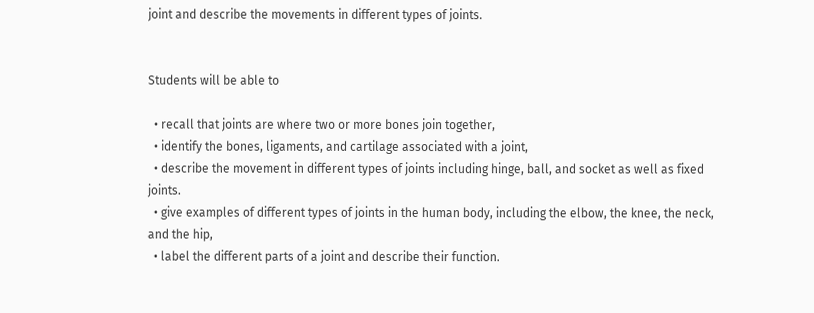joint and describe the movements in different types of joints.


Students will be able to

  • recall that joints are where two or more bones join together,
  • identify the bones, ligaments, and cartilage associated with a joint,
  • describe the movement in different types of joints including hinge, ball, and socket as well as fixed joints.
  • give examples of different types of joints in the human body, including the elbow, the knee, the neck, and the hip,
  • label the different parts of a joint and describe their function.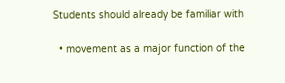Students should already be familiar with

  • movement as a major function of the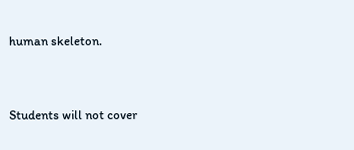human skeleton.


Students will not cover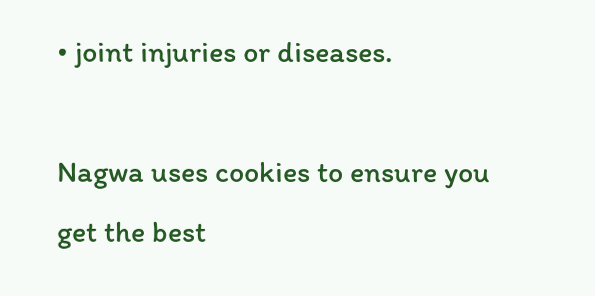• joint injuries or diseases.

Nagwa uses cookies to ensure you get the best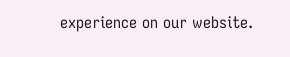experience on our website.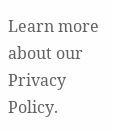Learn more about our Privacy Policy.